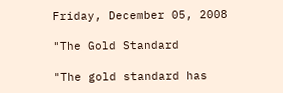Friday, December 05, 2008

"The Gold Standard

"The gold standard has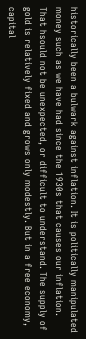historically been a bulwark against inflation. It is politically manipulated money such as we have had since the 1930s that causes our inflation. That hsould not be unexpected, or difficult to understand. The supply of gold is relatively fixed and grows only modestly. But in a free economy, capital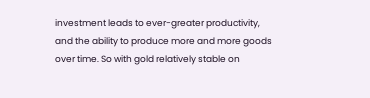investment leads to ever-greater productivity, and the ability to produce more and more goods over time. So with gold relatively stable on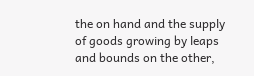the on hand and the supply of goods growing by leaps and bounds on the other,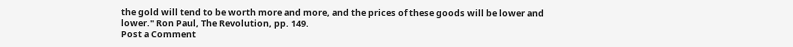the gold will tend to be worth more and more, and the prices of these goods will be lower and lower." Ron Paul, The Revolution, pp. 149.
Post a Comment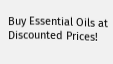Buy Essential Oils at Discounted Prices!